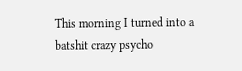This morning I turned into a batshit crazy psycho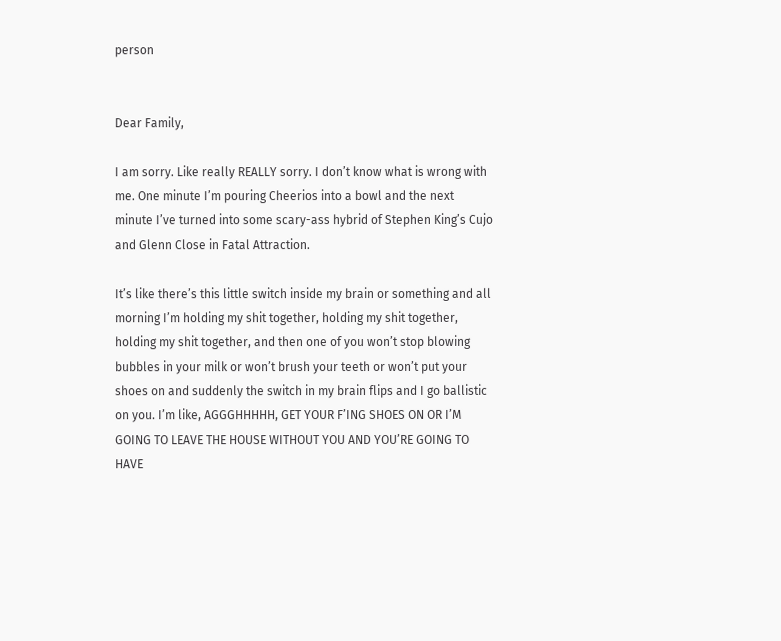person


Dear Family,

I am sorry. Like really REALLY sorry. I don’t know what is wrong with me. One minute I’m pouring Cheerios into a bowl and the next minute I’ve turned into some scary-ass hybrid of Stephen King’s Cujo and Glenn Close in Fatal Attraction.

It’s like there’s this little switch inside my brain or something and all morning I’m holding my shit together, holding my shit together, holding my shit together, and then one of you won’t stop blowing bubbles in your milk or won’t brush your teeth or won’t put your shoes on and suddenly the switch in my brain flips and I go ballistic on you. I’m like, AGGGHHHHH, GET YOUR F’ING SHOES ON OR I’M GOING TO LEAVE THE HOUSE WITHOUT YOU AND YOU’RE GOING TO HAVE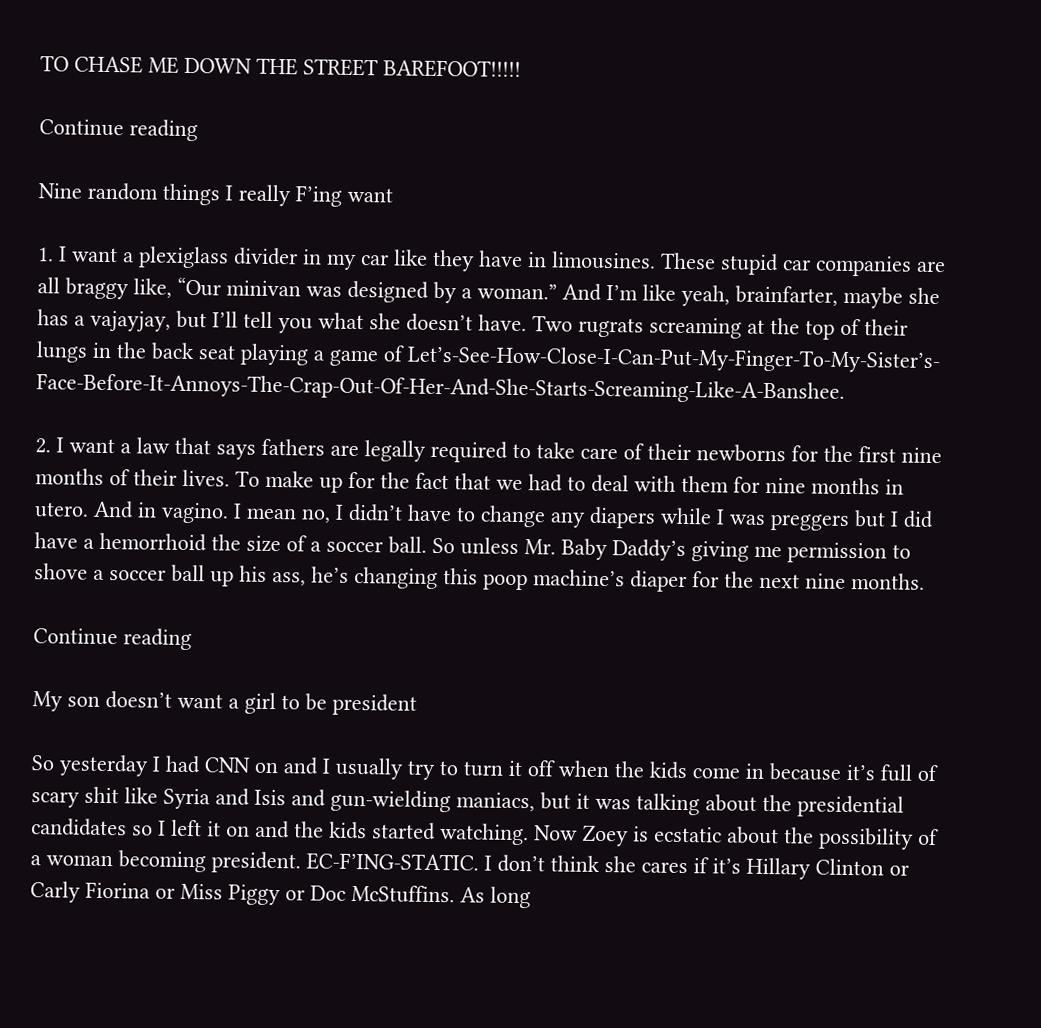TO CHASE ME DOWN THE STREET BAREFOOT!!!!!

Continue reading

Nine random things I really F’ing want

1. I want a plexiglass divider in my car like they have in limousines. These stupid car companies are all braggy like, “Our minivan was designed by a woman.” And I’m like yeah, brainfarter, maybe she has a vajayjay, but I’ll tell you what she doesn’t have. Two rugrats screaming at the top of their lungs in the back seat playing a game of Let’s-See-How-Close-I-Can-Put-My-Finger-To-My-Sister’s-Face-Before-It-Annoys-The-Crap-Out-Of-Her-And-She-Starts-Screaming-Like-A-Banshee.

2. I want a law that says fathers are legally required to take care of their newborns for the first nine months of their lives. To make up for the fact that we had to deal with them for nine months in utero. And in vagino. I mean no, I didn’t have to change any diapers while I was preggers but I did have a hemorrhoid the size of a soccer ball. So unless Mr. Baby Daddy’s giving me permission to shove a soccer ball up his ass, he’s changing this poop machine’s diaper for the next nine months.

Continue reading

My son doesn’t want a girl to be president

So yesterday I had CNN on and I usually try to turn it off when the kids come in because it’s full of scary shit like Syria and Isis and gun-wielding maniacs, but it was talking about the presidential candidates so I left it on and the kids started watching. Now Zoey is ecstatic about the possibility of a woman becoming president. EC-F’ING-STATIC. I don’t think she cares if it’s Hillary Clinton or Carly Fiorina or Miss Piggy or Doc McStuffins. As long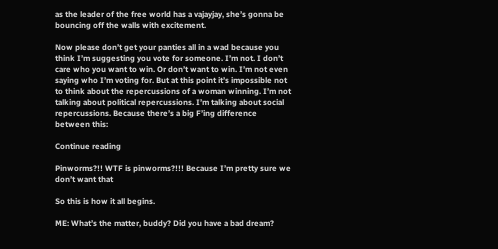as the leader of the free world has a vajayjay, she’s gonna be bouncing off the walls with excitement.

Now please don’t get your panties all in a wad because you think I’m suggesting you vote for someone. I’m not. I don’t care who you want to win. Or don’t want to win. I’m not even saying who I’m voting for. But at this point it’s impossible not to think about the repercussions of a woman winning. I’m not talking about political repercussions. I’m talking about social repercussions. Because there’s a big F’ing difference between this:

Continue reading

Pinworms?!! WTF is pinworms?!!! Because I’m pretty sure we don’t want that

So this is how it all begins.

ME: What’s the matter, buddy? Did you have a bad dream?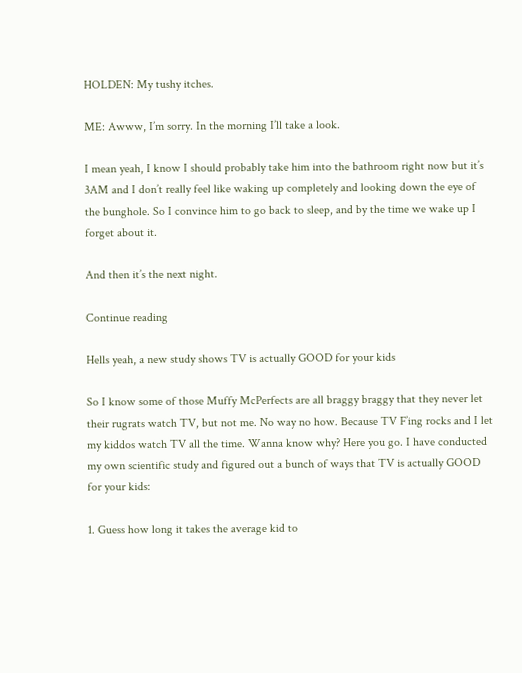HOLDEN: My tushy itches.

ME: Awww, I’m sorry. In the morning I’ll take a look.

I mean yeah, I know I should probably take him into the bathroom right now but it’s 3AM and I don’t really feel like waking up completely and looking down the eye of the bunghole. So I convince him to go back to sleep, and by the time we wake up I forget about it.

And then it’s the next night.

Continue reading

Hells yeah, a new study shows TV is actually GOOD for your kids

So I know some of those Muffy McPerfects are all braggy braggy that they never let their rugrats watch TV, but not me. No way no how. Because TV F’ing rocks and I let my kiddos watch TV all the time. Wanna know why? Here you go. I have conducted my own scientific study and figured out a bunch of ways that TV is actually GOOD for your kids:

1. Guess how long it takes the average kid to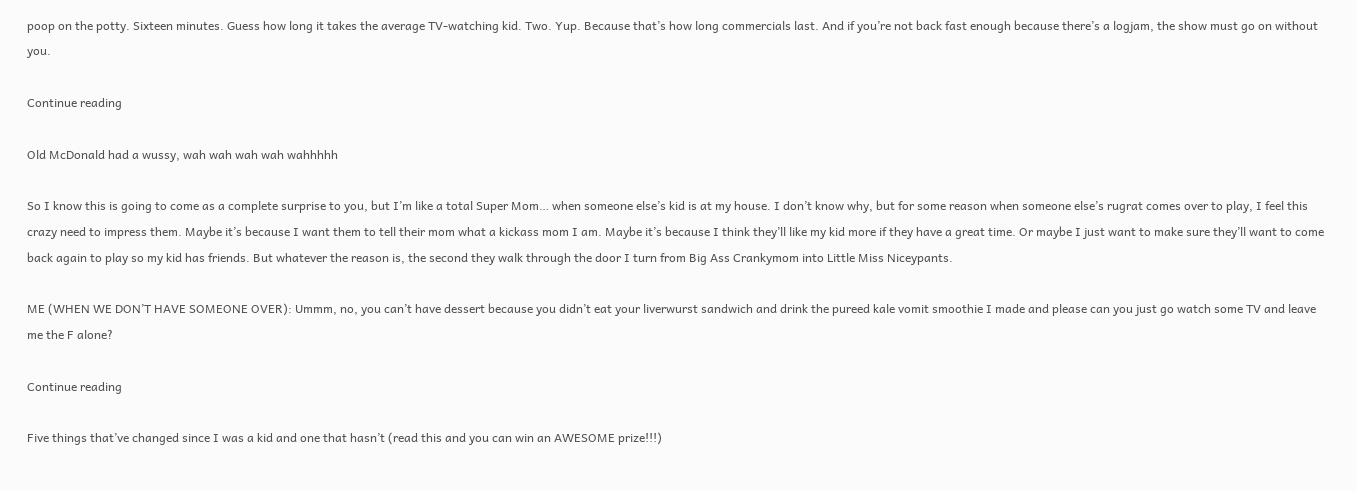poop on the potty. Sixteen minutes. Guess how long it takes the average TV-watching kid. Two. Yup. Because that’s how long commercials last. And if you’re not back fast enough because there’s a logjam, the show must go on without you.

Continue reading

Old McDonald had a wussy, wah wah wah wah wahhhhh

So I know this is going to come as a complete surprise to you, but I’m like a total Super Mom… when someone else’s kid is at my house. I don’t know why, but for some reason when someone else’s rugrat comes over to play, I feel this crazy need to impress them. Maybe it’s because I want them to tell their mom what a kickass mom I am. Maybe it’s because I think they’ll like my kid more if they have a great time. Or maybe I just want to make sure they’ll want to come back again to play so my kid has friends. But whatever the reason is, the second they walk through the door I turn from Big Ass Crankymom into Little Miss Niceypants.

ME (WHEN WE DON’T HAVE SOMEONE OVER): Ummm, no, you can’t have dessert because you didn’t eat your liverwurst sandwich and drink the pureed kale vomit smoothie I made and please can you just go watch some TV and leave me the F alone?

Continue reading

Five things that’ve changed since I was a kid and one that hasn’t (read this and you can win an AWESOME prize!!!)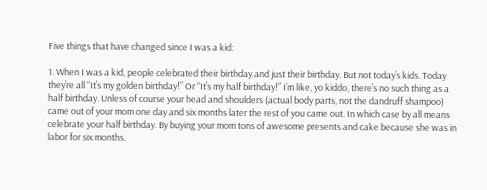Five things that have changed since I was a kid:

1. When I was a kid, people celebrated their birthday and just their birthday. But not today’s kids. Today they’re all “It’s my golden birthday!” Or “It’s my half birthday!” I’m like, yo kiddo, there’s no such thing as a half birthday. Unless of course your head and shoulders (actual body parts, not the dandruff shampoo) came out of your mom one day and six months later the rest of you came out. In which case by all means celebrate your half birthday. By buying your mom tons of awesome presents and cake because she was in labor for six months.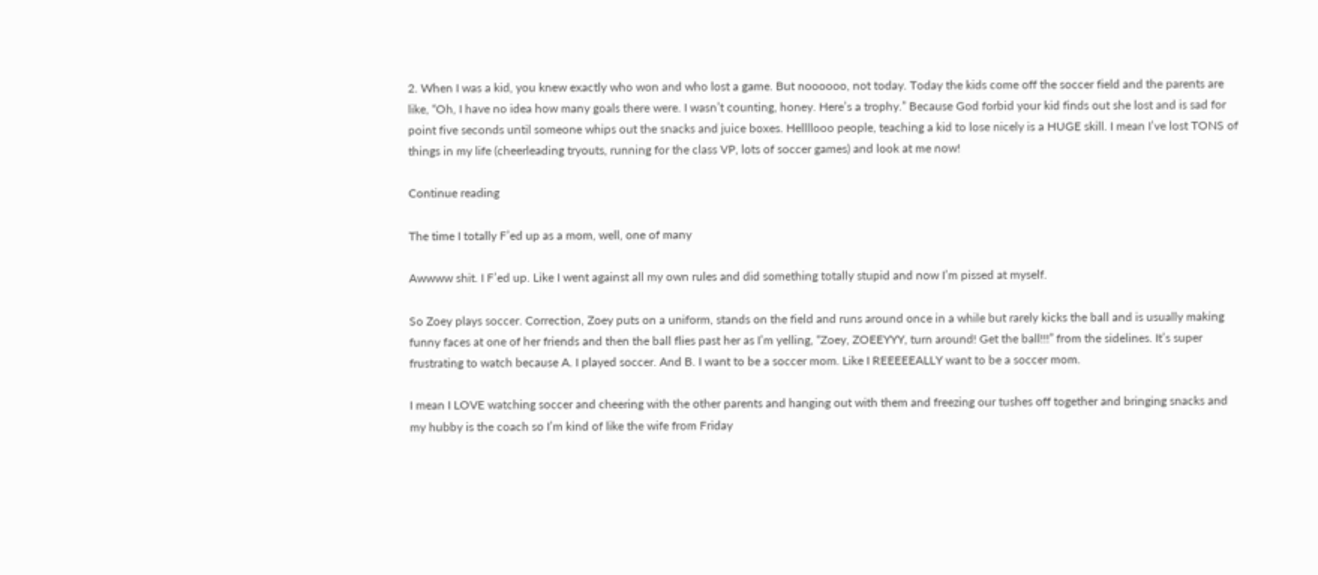2. When I was a kid, you knew exactly who won and who lost a game. But noooooo, not today. Today the kids come off the soccer field and the parents are like, “Oh, I have no idea how many goals there were. I wasn’t counting, honey. Here’s a trophy.” Because God forbid your kid finds out she lost and is sad for point five seconds until someone whips out the snacks and juice boxes. Hellllooo people, teaching a kid to lose nicely is a HUGE skill. I mean I’ve lost TONS of things in my life (cheerleading tryouts, running for the class VP, lots of soccer games) and look at me now!

Continue reading

The time I totally F’ed up as a mom, well, one of many

Awwww shit. I F’ed up. Like I went against all my own rules and did something totally stupid and now I’m pissed at myself.

So Zoey plays soccer. Correction, Zoey puts on a uniform, stands on the field and runs around once in a while but rarely kicks the ball and is usually making funny faces at one of her friends and then the ball flies past her as I’m yelling, “Zoey, ZOEEYYY, turn around! Get the ball!!!” from the sidelines. It’s super frustrating to watch because A. I played soccer. And B. I want to be a soccer mom. Like I REEEEEALLY want to be a soccer mom.

I mean I LOVE watching soccer and cheering with the other parents and hanging out with them and freezing our tushes off together and bringing snacks and my hubby is the coach so I’m kind of like the wife from Friday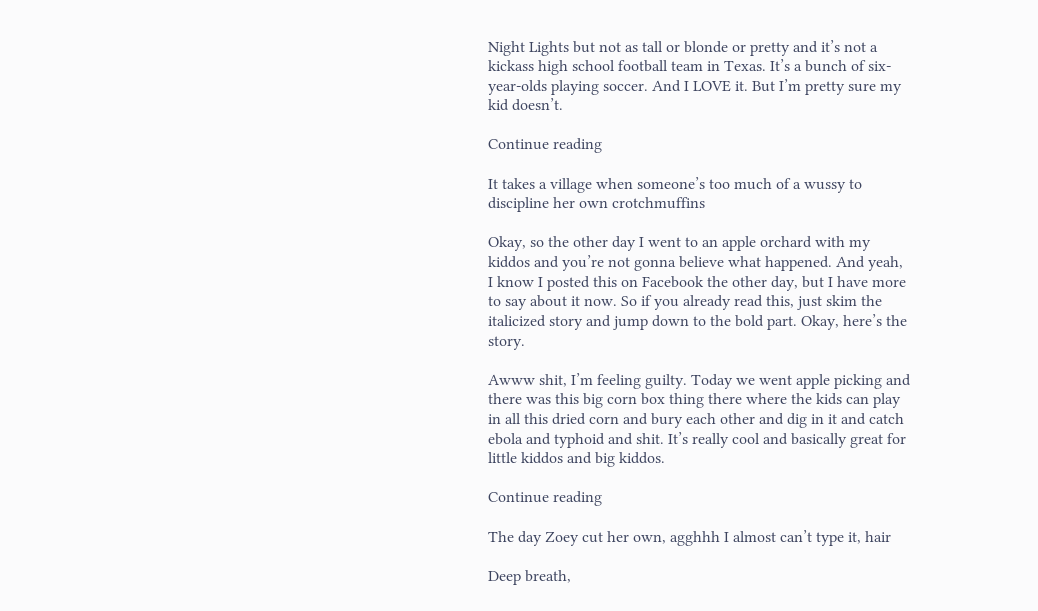Night Lights but not as tall or blonde or pretty and it’s not a kickass high school football team in Texas. It’s a bunch of six-year-olds playing soccer. And I LOVE it. But I’m pretty sure my kid doesn’t.

Continue reading

It takes a village when someone’s too much of a wussy to discipline her own crotchmuffins

Okay, so the other day I went to an apple orchard with my kiddos and you’re not gonna believe what happened. And yeah, I know I posted this on Facebook the other day, but I have more to say about it now. So if you already read this, just skim the italicized story and jump down to the bold part. Okay, here’s the story.

Awww shit, I’m feeling guilty. Today we went apple picking and there was this big corn box thing there where the kids can play in all this dried corn and bury each other and dig in it and catch ebola and typhoid and shit. It’s really cool and basically great for little kiddos and big kiddos.

Continue reading

The day Zoey cut her own, agghhh I almost can’t type it, hair

Deep breath,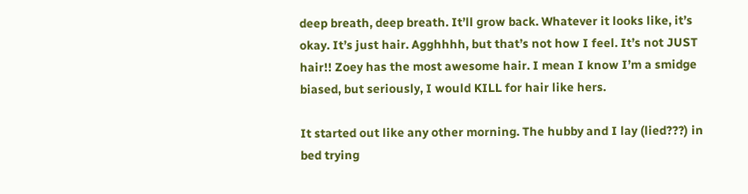deep breath, deep breath. It’ll grow back. Whatever it looks like, it’s okay. It’s just hair. Agghhhh, but that’s not how I feel. It’s not JUST hair!! Zoey has the most awesome hair. I mean I know I’m a smidge biased, but seriously, I would KILL for hair like hers.

It started out like any other morning. The hubby and I lay (lied???) in bed trying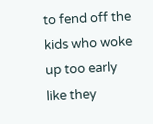to fend off the kids who woke up too early like they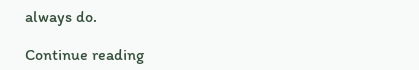always do.

Continue reading